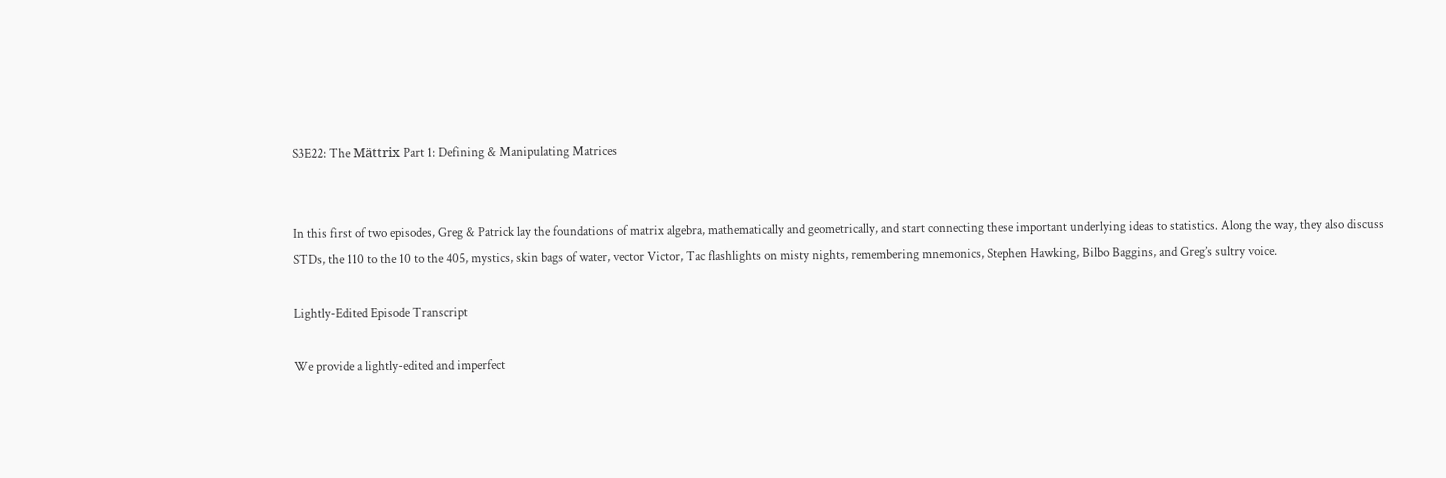S3E22: The Mättrix Part 1: Defining & Manipulating Matrices


In this first of two episodes, Greg & Patrick lay the foundations of matrix algebra, mathematically and geometrically, and start connecting these important underlying ideas to statistics. Along the way, they also discuss STDs, the 110 to the 10 to the 405, mystics, skin bags of water, vector Victor, Tac flashlights on misty nights, remembering mnemonics, Stephen Hawking, Bilbo Baggins, and Greg’s sultry voice.

Lightly-Edited Episode Transcript

We provide a lightly-edited and imperfect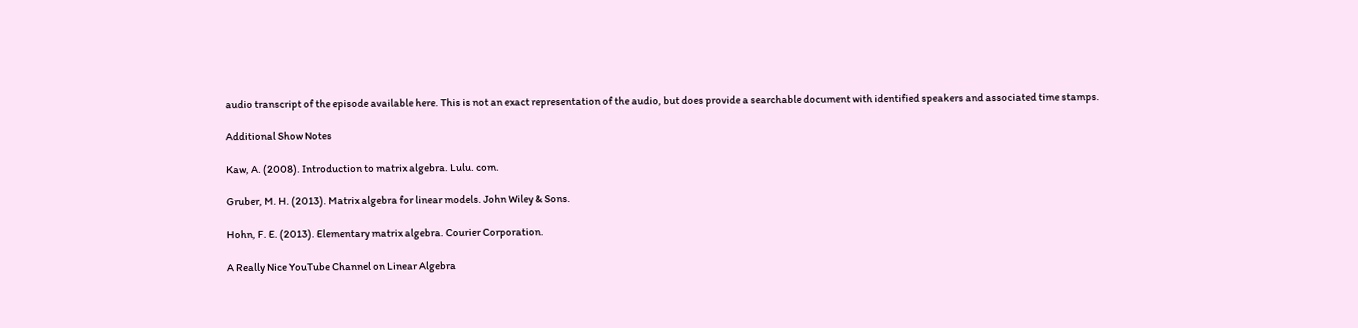audio transcript of the episode available here. This is not an exact representation of the audio, but does provide a searchable document with identified speakers and associated time stamps.

Additional Show Notes

Kaw, A. (2008). Introduction to matrix algebra. Lulu. com.

Gruber, M. H. (2013). Matrix algebra for linear models. John Wiley & Sons.

Hohn, F. E. (2013). Elementary matrix algebra. Courier Corporation.

A Really Nice YouTube Channel on Linear Algebra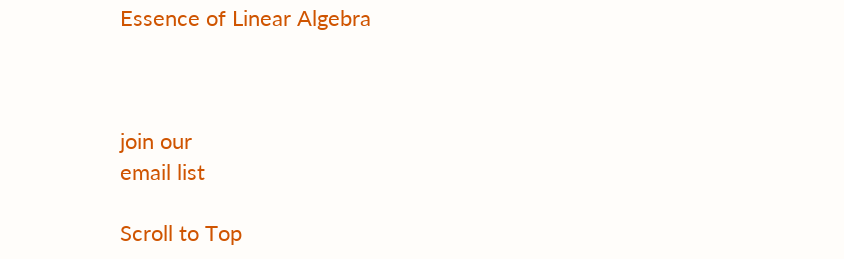Essence of Linear Algebra



join our
email list

Scroll to Top